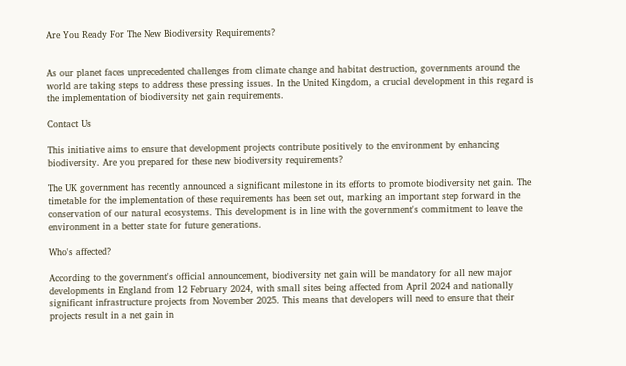Are You Ready For The New Biodiversity Requirements?


As our planet faces unprecedented challenges from climate change and habitat destruction, governments around the world are taking steps to address these pressing issues. In the United Kingdom, a crucial development in this regard is the implementation of biodiversity net gain requirements.

Contact Us

This initiative aims to ensure that development projects contribute positively to the environment by enhancing biodiversity. Are you prepared for these new biodiversity requirements?

The UK government has recently announced a significant milestone in its efforts to promote biodiversity net gain. The timetable for the implementation of these requirements has been set out, marking an important step forward in the conservation of our natural ecosystems. This development is in line with the government's commitment to leave the environment in a better state for future generations.

Who's affected?

According to the government's official announcement, biodiversity net gain will be mandatory for all new major developments in England from 12 February 2024, with small sites being affected from April 2024 and nationally significant infrastructure projects from November 2025. This means that developers will need to ensure that their projects result in a net gain in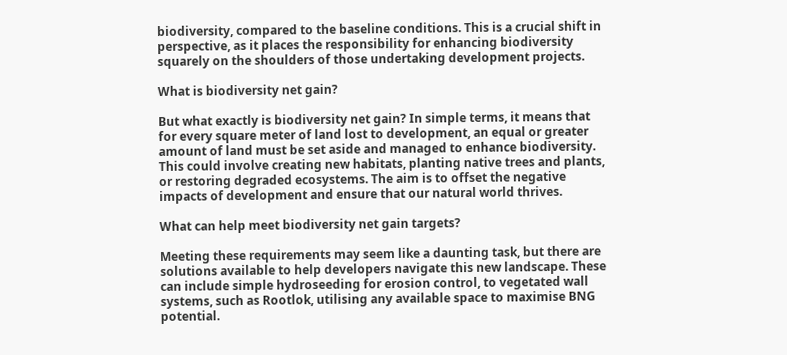biodiversity, compared to the baseline conditions. This is a crucial shift in perspective, as it places the responsibility for enhancing biodiversity squarely on the shoulders of those undertaking development projects.

What is biodiversity net gain?

But what exactly is biodiversity net gain? In simple terms, it means that for every square meter of land lost to development, an equal or greater amount of land must be set aside and managed to enhance biodiversity. This could involve creating new habitats, planting native trees and plants, or restoring degraded ecosystems. The aim is to offset the negative impacts of development and ensure that our natural world thrives.

What can help meet biodiversity net gain targets?

Meeting these requirements may seem like a daunting task, but there are solutions available to help developers navigate this new landscape. These can include simple hydroseeding for erosion control, to vegetated wall systems, such as Rootlok, utilising any available space to maximise BNG potential.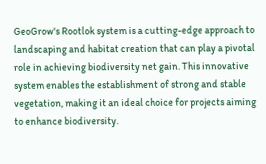GeoGrow's Rootlok system is a cutting-edge approach to landscaping and habitat creation that can play a pivotal role in achieving biodiversity net gain. This innovative system enables the establishment of strong and stable vegetation, making it an ideal choice for projects aiming to enhance biodiversity.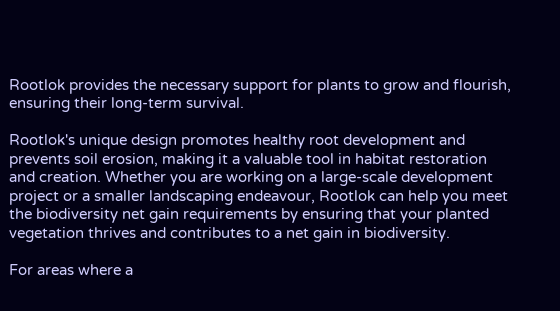Rootlok provides the necessary support for plants to grow and flourish, ensuring their long-term survival.

Rootlok's unique design promotes healthy root development and prevents soil erosion, making it a valuable tool in habitat restoration and creation. Whether you are working on a large-scale development project or a smaller landscaping endeavour, Rootlok can help you meet the biodiversity net gain requirements by ensuring that your planted vegetation thrives and contributes to a net gain in biodiversity.

For areas where a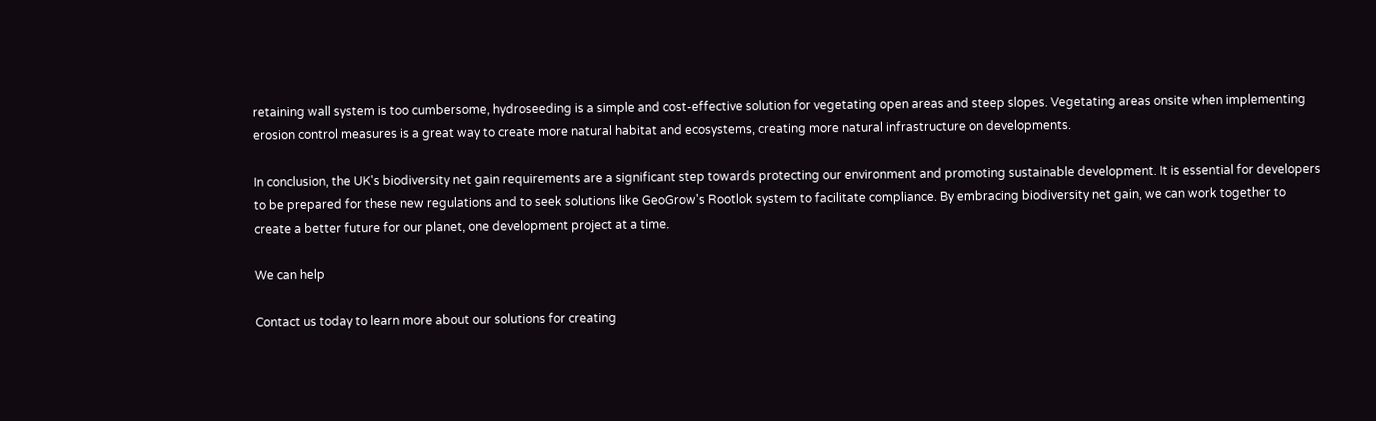retaining wall system is too cumbersome, hydroseeding is a simple and cost-effective solution for vegetating open areas and steep slopes. Vegetating areas onsite when implementing erosion control measures is a great way to create more natural habitat and ecosystems, creating more natural infrastructure on developments.

In conclusion, the UK's biodiversity net gain requirements are a significant step towards protecting our environment and promoting sustainable development. It is essential for developers to be prepared for these new regulations and to seek solutions like GeoGrow's Rootlok system to facilitate compliance. By embracing biodiversity net gain, we can work together to create a better future for our planet, one development project at a time.

We can help

Contact us today to learn more about our solutions for creating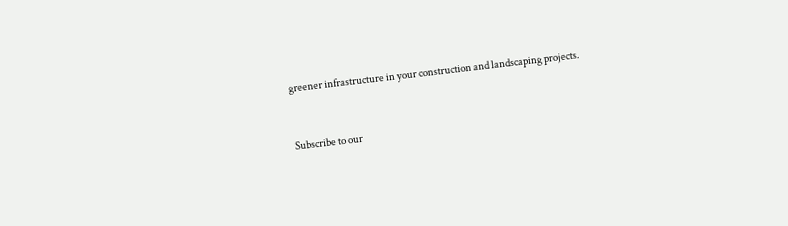greener infrastructure in your construction and landscaping projects.


Subscribe to our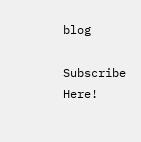blog

Subscribe Here!